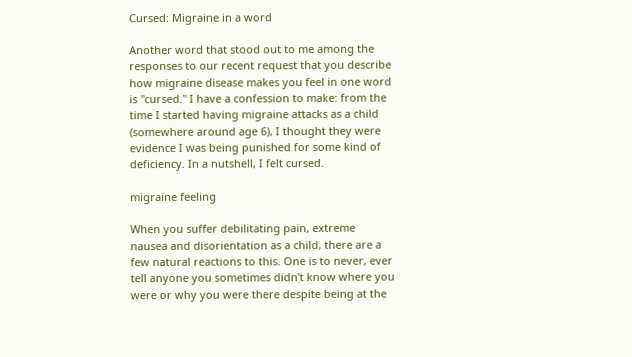Cursed: Migraine in a word

Another word that stood out to me among the responses to our recent request that you describe how migraine disease makes you feel in one word is "cursed." I have a confession to make: from the time I started having migraine attacks as a child (somewhere around age 6), I thought they were evidence I was being punished for some kind of deficiency. In a nutshell, I felt cursed.

migraine feeling

When you suffer debilitating pain, extreme nausea and disorientation as a child, there are a few natural reactions to this. One is to never, ever tell anyone you sometimes didn't know where you were or why you were there despite being at the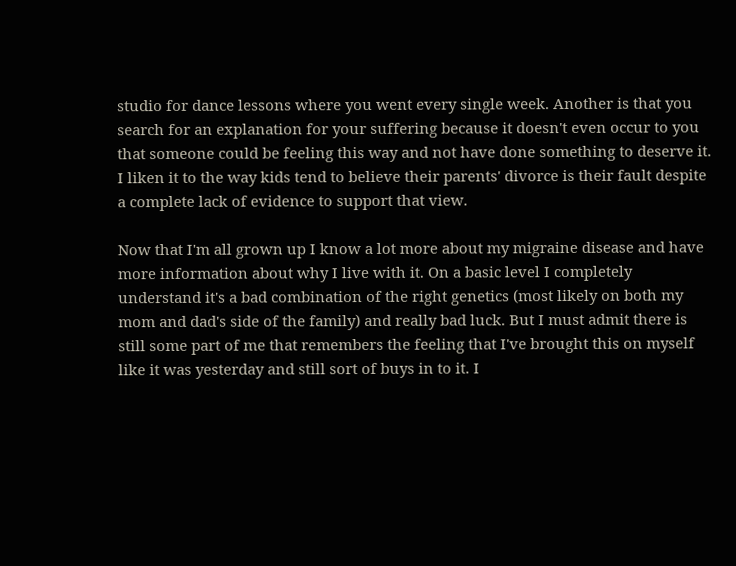studio for dance lessons where you went every single week. Another is that you search for an explanation for your suffering because it doesn't even occur to you that someone could be feeling this way and not have done something to deserve it. I liken it to the way kids tend to believe their parents' divorce is their fault despite a complete lack of evidence to support that view.

Now that I'm all grown up I know a lot more about my migraine disease and have more information about why I live with it. On a basic level I completely understand it's a bad combination of the right genetics (most likely on both my mom and dad's side of the family) and really bad luck. But I must admit there is still some part of me that remembers the feeling that I've brought this on myself like it was yesterday and still sort of buys in to it. I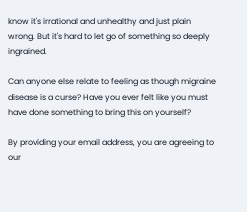know it's irrational and unhealthy and just plain wrong. But it's hard to let go of something so deeply ingrained.

Can anyone else relate to feeling as though migraine disease is a curse? Have you ever felt like you must have done something to bring this on yourself?

By providing your email address, you are agreeing to our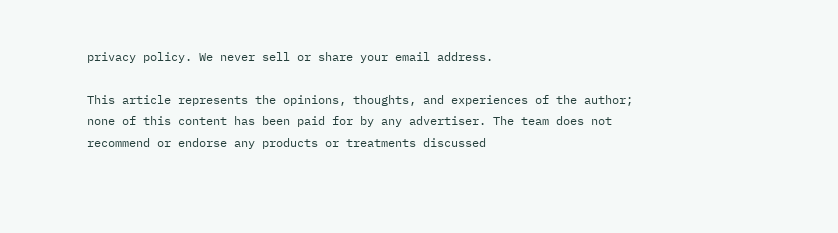privacy policy. We never sell or share your email address.

This article represents the opinions, thoughts, and experiences of the author; none of this content has been paid for by any advertiser. The team does not recommend or endorse any products or treatments discussed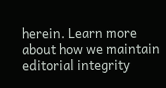herein. Learn more about how we maintain editorial integrity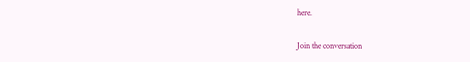here.

Join the conversation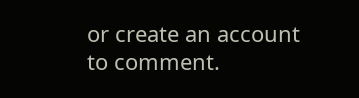or create an account to comment.